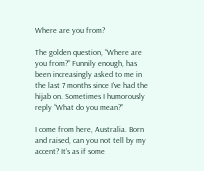Where are you from?

The golden question, “Where are you from?” Funnily enough, has been increasingly asked to me in the last 7 months since I’ve had the hijab on. Sometimes I humorously reply “What do you mean?”

I come from here, Australia. Born and raised, can you not tell by my accent? It’s as if some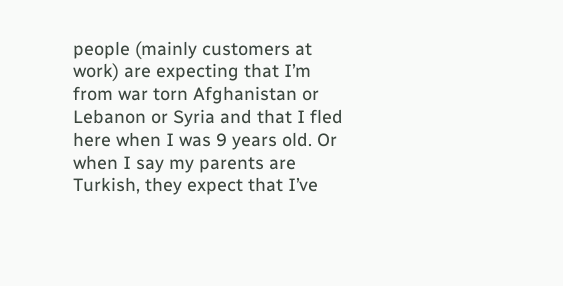people (mainly customers at work) are expecting that I’m from war torn Afghanistan or Lebanon or Syria and that I fled here when I was 9 years old. Or when I say my parents are Turkish, they expect that I’ve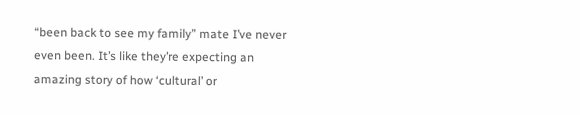“been back to see my family” mate I’ve never even been. It’s like they’re expecting an amazing story of how ‘cultural’ or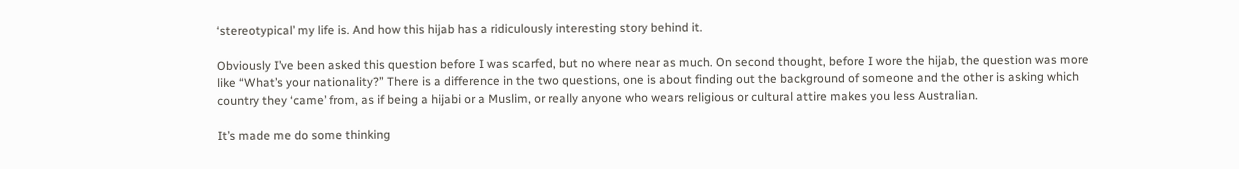‘stereotypical’ my life is. And how this hijab has a ridiculously interesting story behind it.

Obviously I’ve been asked this question before I was scarfed, but no where near as much. On second thought, before I wore the hijab, the question was more like “What’s your nationality?” There is a difference in the two questions, one is about finding out the background of someone and the other is asking which country they ‘came’ from, as if being a hijabi or a Muslim, or really anyone who wears religious or cultural attire makes you less Australian.

It’s made me do some thinking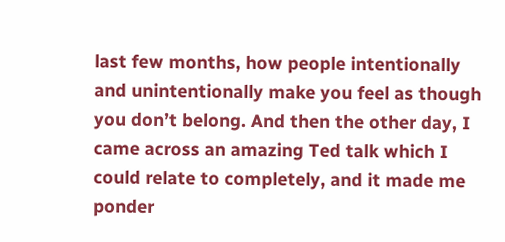last few months, how people intentionally and unintentionally make you feel as though you don’t belong. And then the other day, I came across an amazing Ted talk which I could relate to completely, and it made me ponder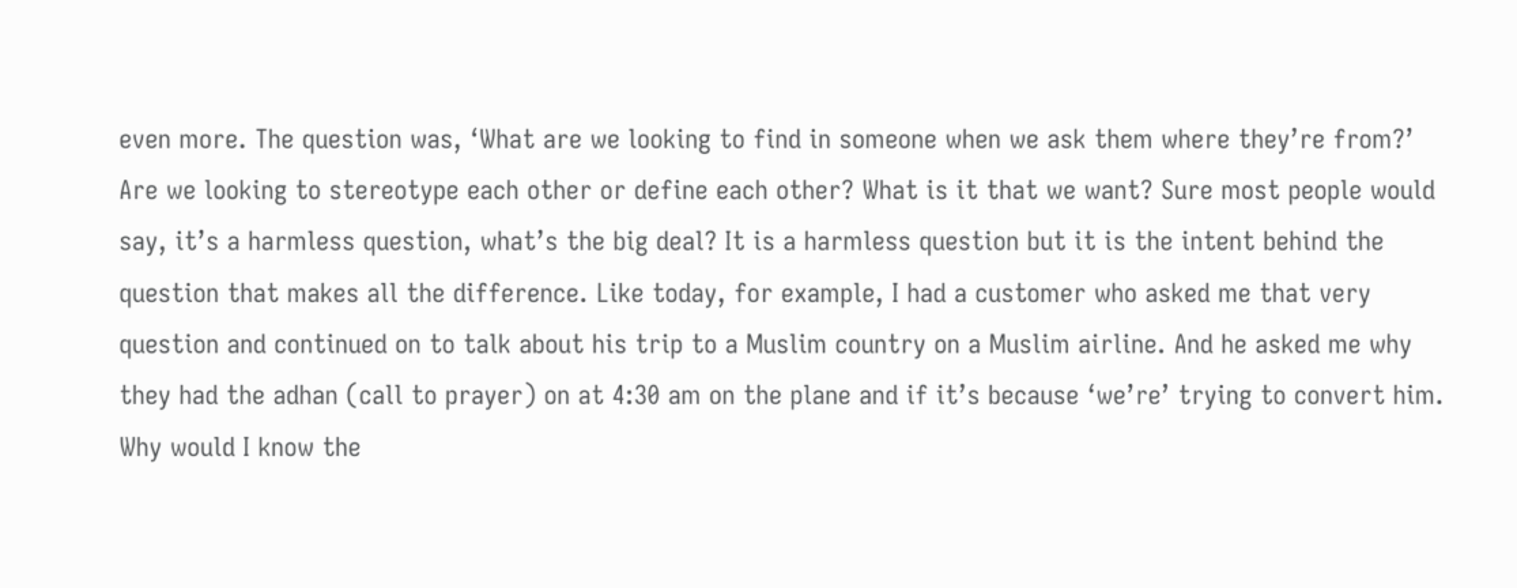even more. The question was, ‘What are we looking to find in someone when we ask them where they’re from?’ Are we looking to stereotype each other or define each other? What is it that we want? Sure most people would say, it’s a harmless question, what’s the big deal? It is a harmless question but it is the intent behind the question that makes all the difference. Like today, for example, I had a customer who asked me that very question and continued on to talk about his trip to a Muslim country on a Muslim airline. And he asked me why they had the adhan (call to prayer) on at 4:30 am on the plane and if it’s because ‘we’re’ trying to convert him. Why would I know the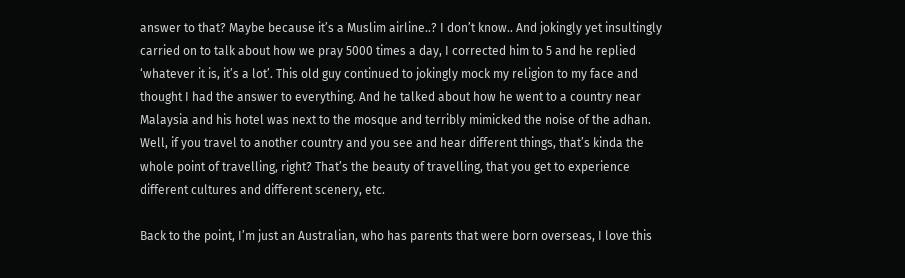answer to that? Maybe because it’s a Muslim airline..? I don’t know.. And jokingly yet insultingly carried on to talk about how we pray 5000 times a day, I corrected him to 5 and he replied ‘whatever it is, it’s a lot’. This old guy continued to jokingly mock my religion to my face and thought I had the answer to everything. And he talked about how he went to a country near Malaysia and his hotel was next to the mosque and terribly mimicked the noise of the adhan. Well, if you travel to another country and you see and hear different things, that’s kinda the whole point of travelling, right? That’s the beauty of travelling, that you get to experience different cultures and different scenery, etc.

Back to the point, I’m just an Australian, who has parents that were born overseas, I love this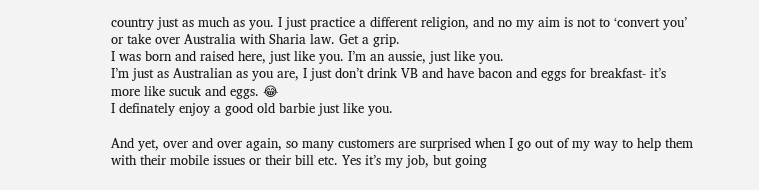country just as much as you. I just practice a different religion, and no my aim is not to ‘convert you’ or take over Australia with Sharia law. Get a grip.
I was born and raised here, just like you. I’m an aussie, just like you.
I’m just as Australian as you are, I just don’t drink VB and have bacon and eggs for breakfast- it’s more like sucuk and eggs. 😂
I definately enjoy a good old barbie just like you.

And yet, over and over again, so many customers are surprised when I go out of my way to help them with their mobile issues or their bill etc. Yes it’s my job, but going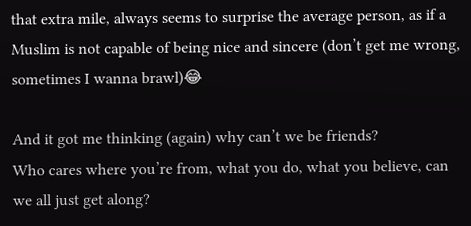that extra mile, always seems to surprise the average person, as if a Muslim is not capable of being nice and sincere (don’t get me wrong, sometimes I wanna brawl)😂

And it got me thinking (again) why can’t we be friends?
Who cares where you’re from, what you do, what you believe, can we all just get along?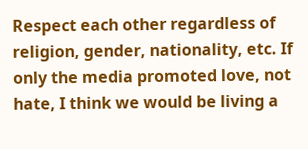Respect each other regardless of religion, gender, nationality, etc. If only the media promoted love, not hate, I think we would be living a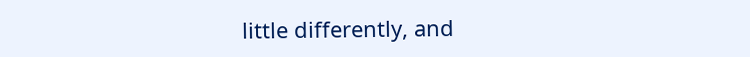little differently, and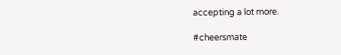accepting a lot more.

#cheersmate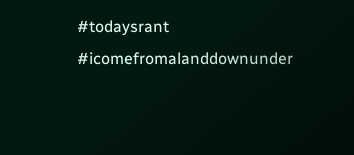#todaysrant #icomefromalanddownunder